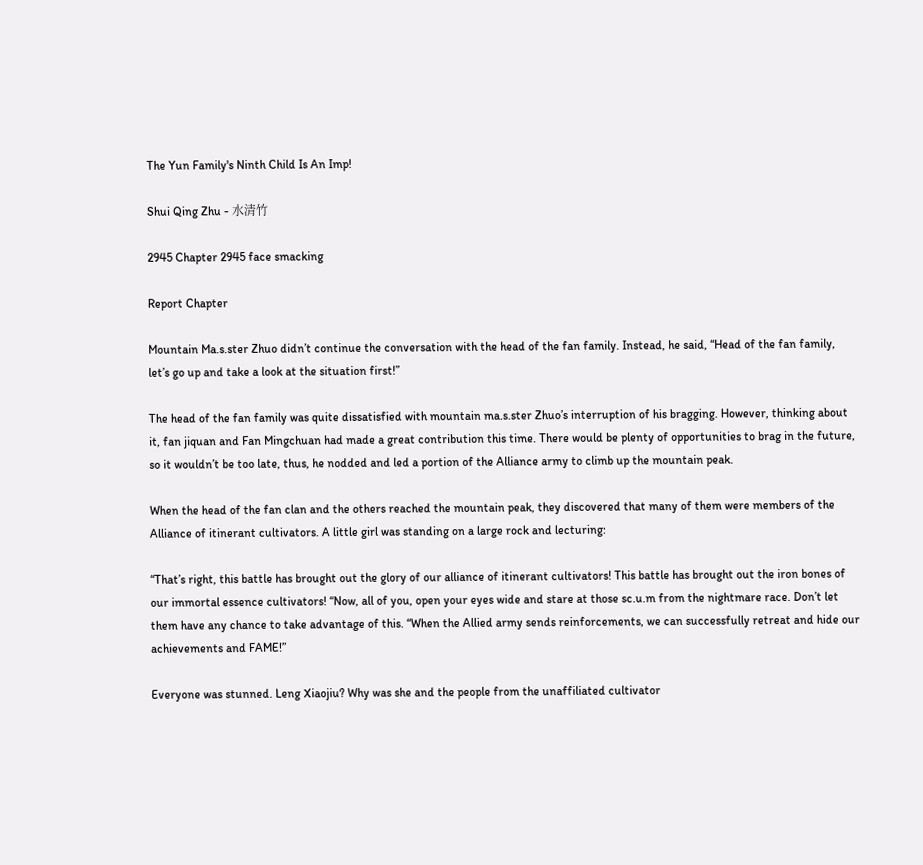The Yun Family's Ninth Child Is An Imp!

Shui Qing Zhu - 水清竹

2945 Chapter 2945 face smacking

Report Chapter

Mountain Ma.s.ster Zhuo didn’t continue the conversation with the head of the fan family. Instead, he said, “Head of the fan family, let’s go up and take a look at the situation first!”

The head of the fan family was quite dissatisfied with mountain ma.s.ster Zhuo’s interruption of his bragging. However, thinking about it, fan jiquan and Fan Mingchuan had made a great contribution this time. There would be plenty of opportunities to brag in the future, so it wouldn’t be too late, thus, he nodded and led a portion of the Alliance army to climb up the mountain peak.

When the head of the fan clan and the others reached the mountain peak, they discovered that many of them were members of the Alliance of itinerant cultivators. A little girl was standing on a large rock and lecturing:

“That’s right, this battle has brought out the glory of our alliance of itinerant cultivators! This battle has brought out the iron bones of our immortal essence cultivators! “Now, all of you, open your eyes wide and stare at those sc.u.m from the nightmare race. Don’t let them have any chance to take advantage of this. “When the Allied army sends reinforcements, we can successfully retreat and hide our achievements and FAME!”

Everyone was stunned. Leng Xiaojiu? Why was she and the people from the unaffiliated cultivator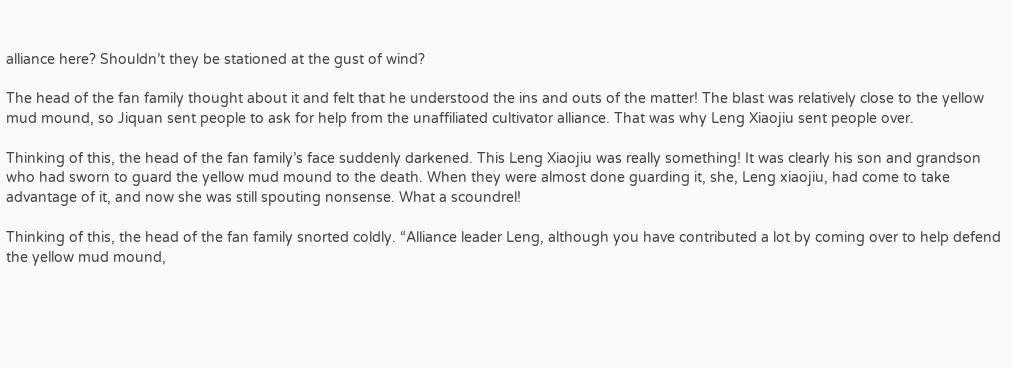alliance here? Shouldn’t they be stationed at the gust of wind?

The head of the fan family thought about it and felt that he understood the ins and outs of the matter! The blast was relatively close to the yellow mud mound, so Jiquan sent people to ask for help from the unaffiliated cultivator alliance. That was why Leng Xiaojiu sent people over.

Thinking of this, the head of the fan family’s face suddenly darkened. This Leng Xiaojiu was really something! It was clearly his son and grandson who had sworn to guard the yellow mud mound to the death. When they were almost done guarding it, she, Leng xiaojiu, had come to take advantage of it, and now she was still spouting nonsense. What a scoundrel!

Thinking of this, the head of the fan family snorted coldly. “Alliance leader Leng, although you have contributed a lot by coming over to help defend the yellow mud mound,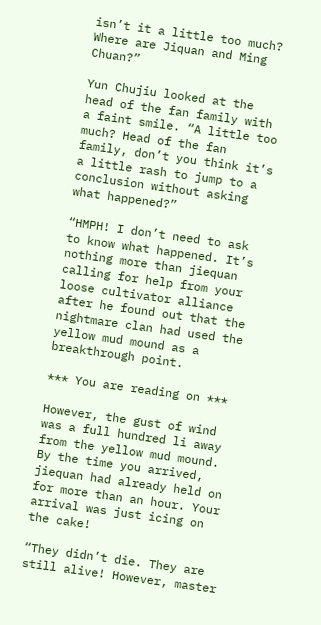isn’t it a little too much? Where are Jiquan and Ming Chuan?”

Yun Chujiu looked at the head of the fan family with a faint smile. “A little too much? Head of the fan family, don’t you think it’s a little rash to jump to a conclusion without asking what happened?”

“HMPH! I don’t need to ask to know what happened. It’s nothing more than jiequan calling for help from your loose cultivator alliance after he found out that the nightmare clan had used the yellow mud mound as a breakthrough point.

*** You are reading on ***

However, the gust of wind was a full hundred li away from the yellow mud mound. By the time you arrived, jiequan had already held on for more than an hour. Your arrival was just icing on the cake!

“They didn’t die. They are still alive! However, master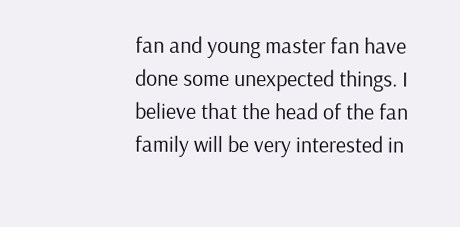fan and young master fan have done some unexpected things. I believe that the head of the fan family will be very interested in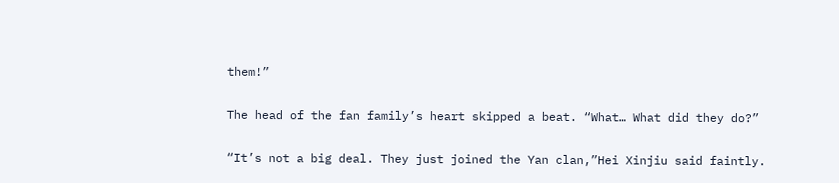them!”

The head of the fan family’s heart skipped a beat. “What… What did they do?”

“It’s not a big deal. They just joined the Yan clan,”Hei Xinjiu said faintly.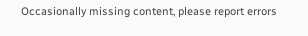Occasionally missing content, please report errors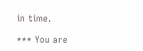in time.

*** You are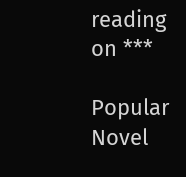reading on ***

Popular Novel